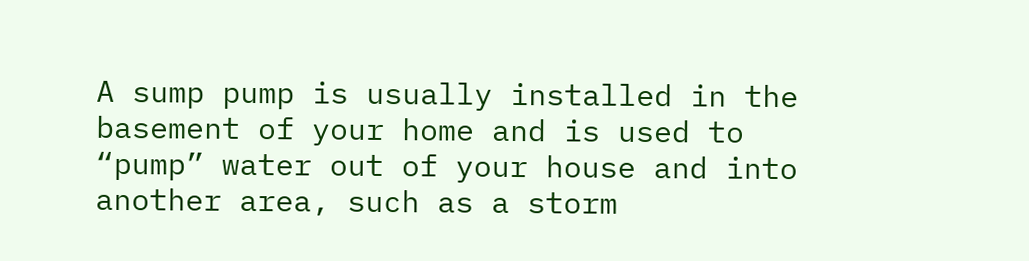A sump pump is usually installed in the basement of your home and is used to “pump” water out of your house and into another area, such as a storm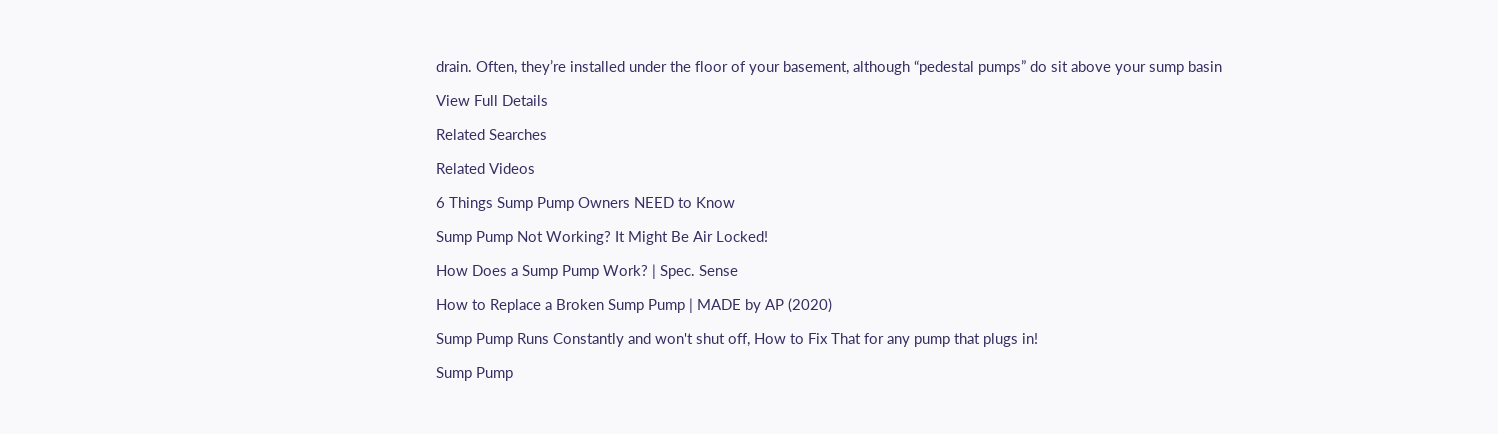drain. Often, they’re installed under the floor of your basement, although “pedestal pumps” do sit above your sump basin

View Full Details

Related Searches

Related Videos

6 Things Sump Pump Owners NEED to Know

Sump Pump Not Working? It Might Be Air Locked!

How Does a Sump Pump Work? | Spec. Sense

How to Replace a Broken Sump Pump | MADE by AP (2020)

Sump Pump Runs Constantly and won't shut off, How to Fix That for any pump that plugs in!

Sump Pump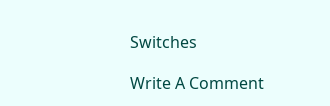Switches

Write A Comment